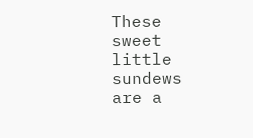These sweet little sundews are a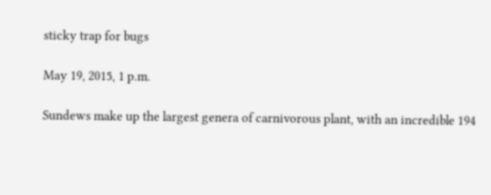sticky trap for bugs

May 19, 2015, 1 p.m.

Sundews make up the largest genera of carnivorous plant, with an incredible 194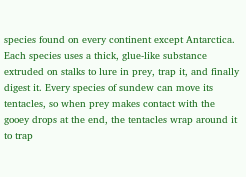species found on every continent except Antarctica. Each species uses a thick, glue-like substance extruded on stalks to lure in prey, trap it, and finally digest it. Every species of sundew can move its tentacles, so when prey makes contact with the gooey drops at the end, the tentacles wrap around it to trap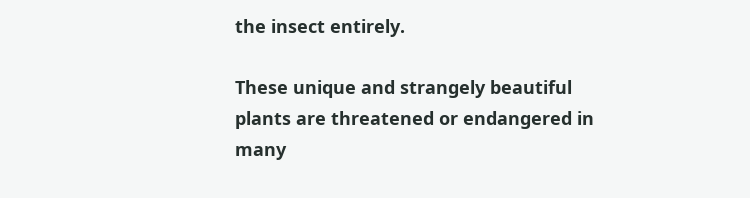the insect entirely.

These unique and strangely beautiful plants are threatened or endangered in many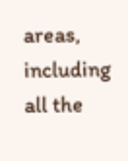areas, including all the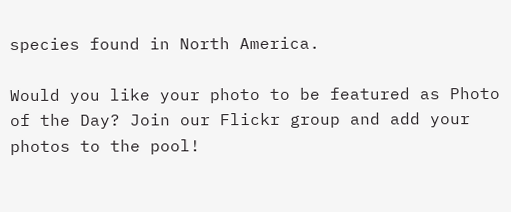species found in North America.

Would you like your photo to be featured as Photo of the Day? Join our Flickr group and add your photos to the pool!